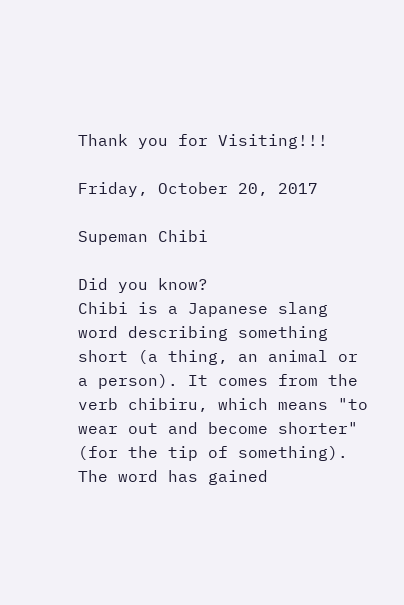Thank you for Visiting!!!

Friday, October 20, 2017

Supeman Chibi

Did you know?
Chibi is a Japanese slang word describing something short (a thing, an animal or a person). It comes from the verb chibiru, which means "to wear out and become shorter" (for the tip of something). The word has gained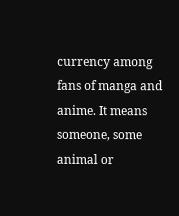currency among fans of manga and anime. It means someone, some animal or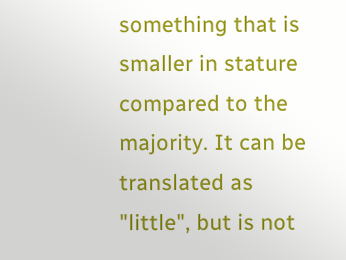something that is smaller in stature compared to the majority. It can be translated as "little", but is not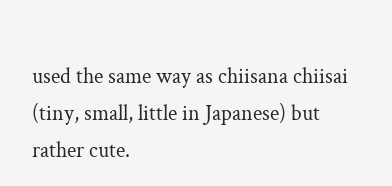used the same way as chiisana chiisai  (tiny, small, little in Japanese) but rather cute.